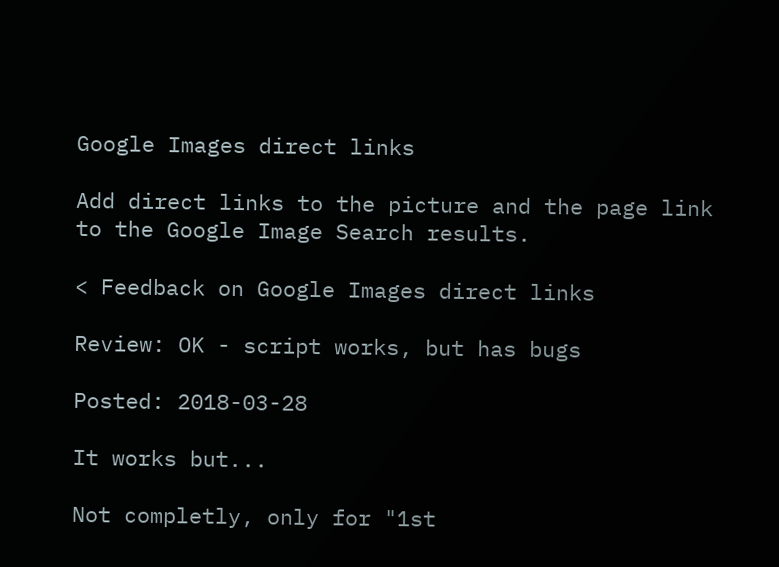Google Images direct links

Add direct links to the picture and the page link to the Google Image Search results.

< Feedback on Google Images direct links

Review: OK - script works, but has bugs

Posted: 2018-03-28

It works but...

Not completly, only for "1st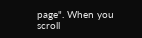page". When you scroll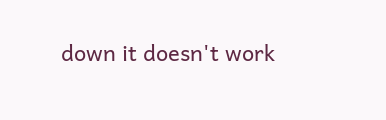down it doesn't work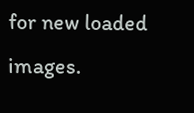for new loaded images.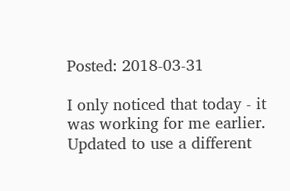Posted: 2018-03-31

I only noticed that today - it was working for me earlier.
Updated to use a different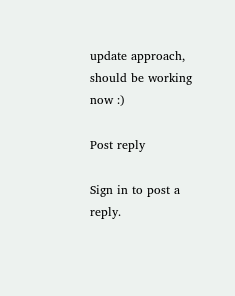update approach, should be working now :)

Post reply

Sign in to post a reply.